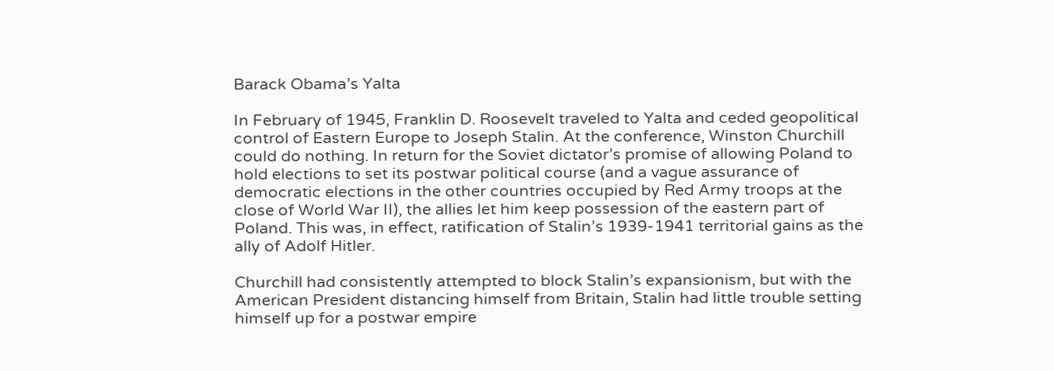Barack Obama’s Yalta

In February of 1945, Franklin D. Roosevelt traveled to Yalta and ceded geopolitical control of Eastern Europe to Joseph Stalin. At the conference, Winston Churchill could do nothing. In return for the Soviet dictator’s promise of allowing Poland to hold elections to set its postwar political course (and a vague assurance of democratic elections in the other countries occupied by Red Army troops at the close of World War II), the allies let him keep possession of the eastern part of Poland. This was, in effect, ratification of Stalin’s 1939-1941 territorial gains as the ally of Adolf Hitler.

Churchill had consistently attempted to block Stalin’s expansionism, but with the American President distancing himself from Britain, Stalin had little trouble setting himself up for a postwar empire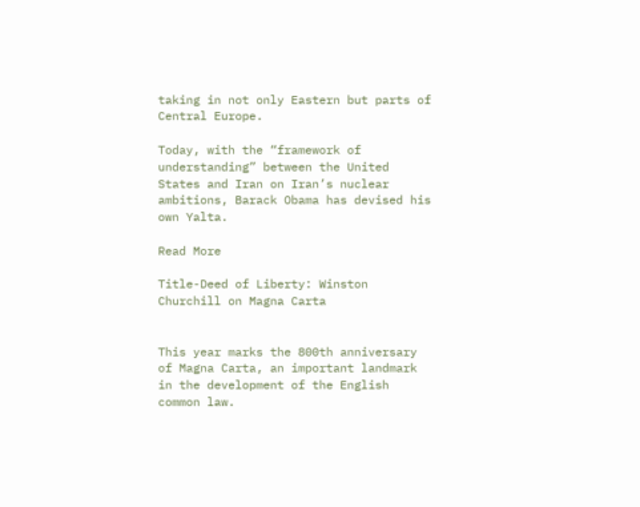taking in not only Eastern but parts of Central Europe.

Today, with the “framework of understanding” between the United States and Iran on Iran’s nuclear ambitions, Barack Obama has devised his own Yalta.

Read More

Title-Deed of Liberty: Winston Churchill on Magna Carta


This year marks the 800th anniversary of Magna Carta, an important landmark in the development of the English common law.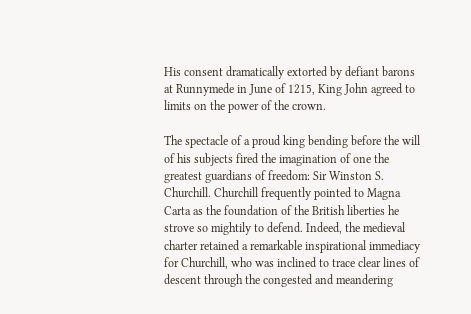His consent dramatically extorted by defiant barons at Runnymede in June of 1215, King John agreed to limits on the power of the crown.

The spectacle of a proud king bending before the will of his subjects fired the imagination of one the greatest guardians of freedom: Sir Winston S. Churchill. Churchill frequently pointed to Magna Carta as the foundation of the British liberties he strove so mightily to defend. Indeed, the medieval charter retained a remarkable inspirational immediacy for Churchill, who was inclined to trace clear lines of descent through the congested and meandering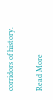corridors of history.

Read More